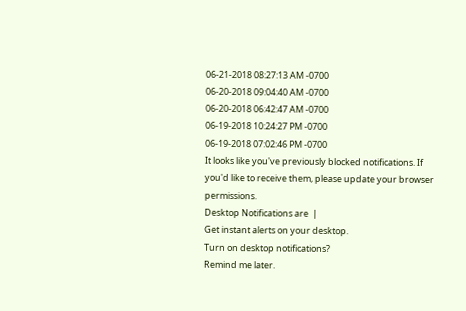06-21-2018 08:27:13 AM -0700
06-20-2018 09:04:40 AM -0700
06-20-2018 06:42:47 AM -0700
06-19-2018 10:24:27 PM -0700
06-19-2018 07:02:46 PM -0700
It looks like you've previously blocked notifications. If you'd like to receive them, please update your browser permissions.
Desktop Notifications are  |
Get instant alerts on your desktop.
Turn on desktop notifications?
Remind me later.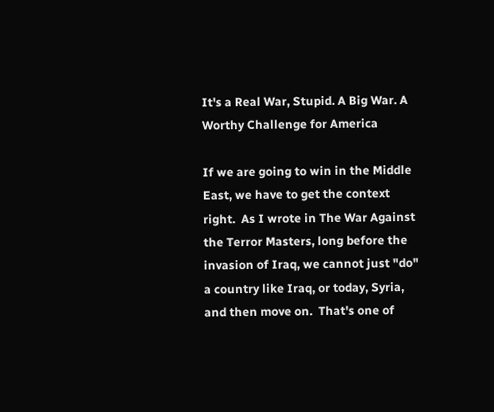It's a Real War, Stupid. A Big War. A Worthy Challenge for America

If we are going to win in the Middle East, we have to get the context right.  As I wrote in The War Against the Terror Masters, long before the invasion of Iraq, we cannot just "do" a country like Iraq, or today, Syria, and then move on.  That's one of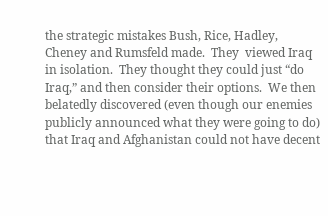the strategic mistakes Bush, Rice, Hadley, Cheney and Rumsfeld made.  They  viewed Iraq in isolation.  They thought they could just “do Iraq,” and then consider their options.  We then belatedly discovered (even though our enemies publicly announced what they were going to do) that Iraq and Afghanistan could not have decent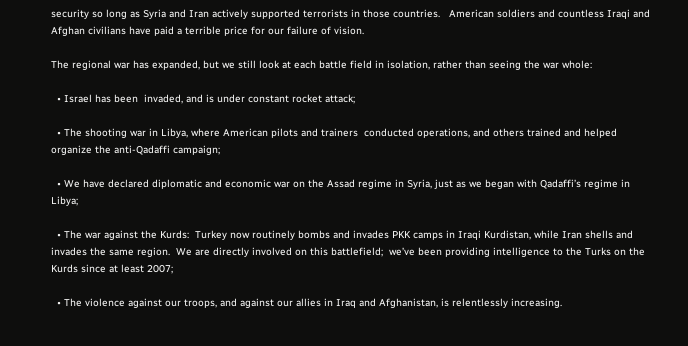security so long as Syria and Iran actively supported terrorists in those countries.   American soldiers and countless Iraqi and Afghan civilians have paid a terrible price for our failure of vision.

The regional war has expanded, but we still look at each battle field in isolation, rather than seeing the war whole:

  • Israel has been  invaded, and is under constant rocket attack;

  • The shooting war in Libya, where American pilots and trainers  conducted operations, and others trained and helped organize the anti-Qadaffi campaign;

  • We have declared diplomatic and economic war on the Assad regime in Syria, just as we began with Qadaffi’s regime in Libya;

  • The war against the Kurds:  Turkey now routinely bombs and invades PKK camps in Iraqi Kurdistan, while Iran shells and invades the same region.  We are directly involved on this battlefield;  we’ve been providing intelligence to the Turks on the Kurds since at least 2007;

  • The violence against our troops, and against our allies in Iraq and Afghanistan, is relentlessly increasing.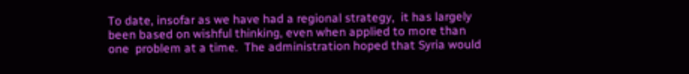To date, insofar as we have had a regional strategy,  it has largely been based on wishful thinking, even when applied to more than one  problem at a time.  The administration hoped that Syria would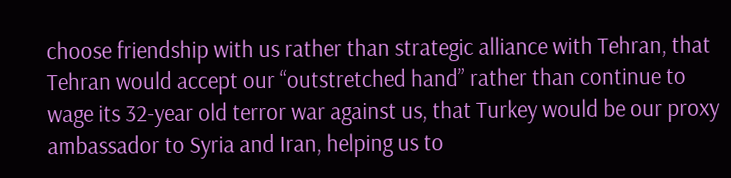choose friendship with us rather than strategic alliance with Tehran, that Tehran would accept our “outstretched hand” rather than continue to wage its 32-year old terror war against us, that Turkey would be our proxy ambassador to Syria and Iran, helping us to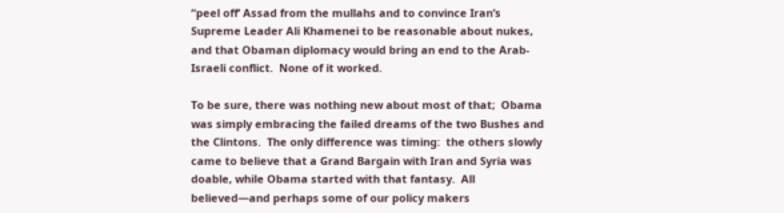“peel off’ Assad from the mullahs and to convince Iran’s Supreme Leader Ali Khamenei to be reasonable about nukes, and that Obaman diplomacy would bring an end to the Arab-Israeli conflict.  None of it worked.

To be sure, there was nothing new about most of that;  Obama was simply embracing the failed dreams of the two Bushes and the Clintons.  The only difference was timing:  the others slowly came to believe that a Grand Bargain with Iran and Syria was doable, while Obama started with that fantasy.  All believed—and perhaps some of our policy makers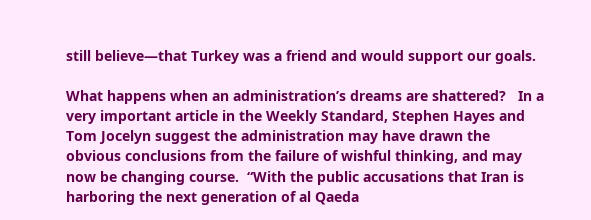still believe—that Turkey was a friend and would support our goals.

What happens when an administration’s dreams are shattered?   In a very important article in the Weekly Standard, Stephen Hayes and Tom Jocelyn suggest the administration may have drawn the obvious conclusions from the failure of wishful thinking, and may now be changing course.  “With the public accusations that Iran is harboring the next generation of al Qaeda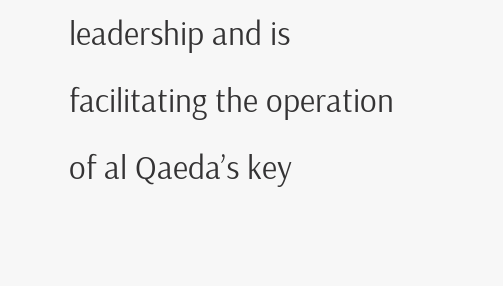leadership and is facilitating the operation of al Qaeda’s key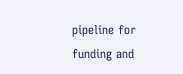pipeline for funding and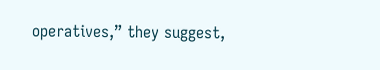operatives,” they suggest,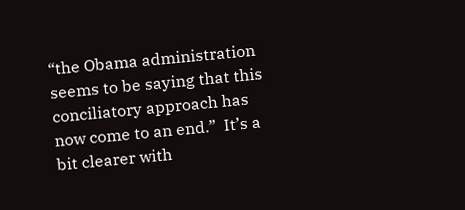“the Obama administration seems to be saying that this conciliatory approach has now come to an end.”  It’s a bit clearer with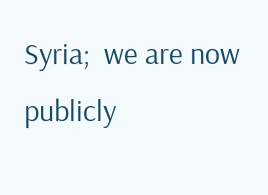Syria;  we are now publicly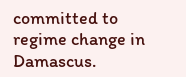committed to regime change in Damascus.